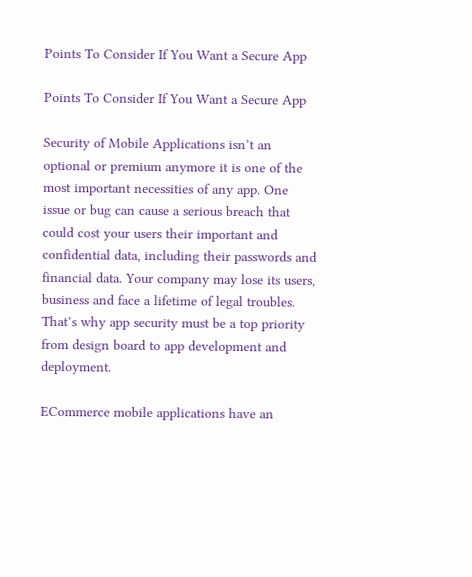Points To Consider If You Want a Secure App

Points To Consider If You Want a Secure App

Security of Mobile Applications isn’t an optional or premium anymore it is one of the most important necessities of any app. One issue or bug can cause a serious breach that could cost your users their important and confidential data, including their passwords and financial data. Your company may lose its users, business and face a lifetime of legal troubles. That’s why app security must be a top priority from design board to app development and deployment.

ECommerce mobile applications have an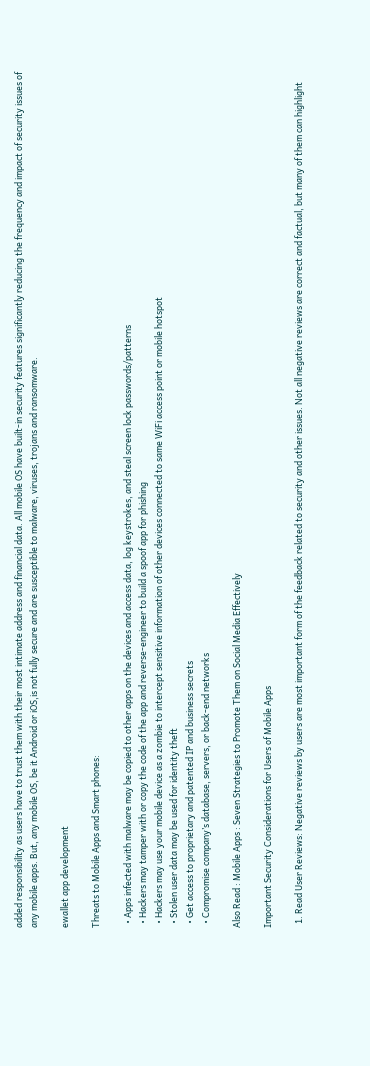added responsibility as users have to trust them with their most intimate address and financial data. All mobile OS have built-in security features significantly reducing the frequency and impact of security issues of any mobile apps. But, any mobile OS, be it Android or iOS,is not fully secure and are susceptible to malware, viruses, trojans and ransomware.

ewallet app development

Threats to Mobile Apps and Smart phones:

  • Apps infected with malware may be copied to other apps on the devices and access data, log keystrokes, and steal screen lock passwords/patterns
  • Hackers may tamper with or copy the code of the app and reverse-engineer to build a spoof app for phishing
  • Hackers may use your mobile device as a zombie to intercept sensitive information of other devices connected to same WiFi access point or mobile hotspot
  • Stolen user data may be used for identity theft
  • Get access to proprietary and patented IP and business secrets
  • Compromise company’s database, servers, or back-end networks

Also Read : Mobile Apps : Seven Strategies to Promote Them on Social Media Effectively

Important Security Considerations for Users of Mobile Apps

  1. Read User Reviews: Negative reviews by users are most important form of the feedback related to security and other issues. Not all negative reviews are correct and factual, but many of them can highlight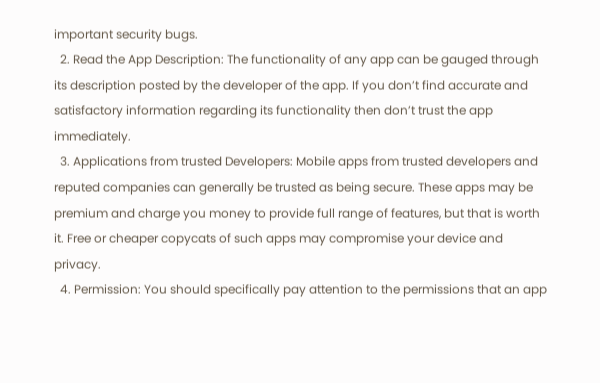important security bugs.
  2. Read the App Description: The functionality of any app can be gauged through its description posted by the developer of the app. If you don’t find accurate and satisfactory information regarding its functionality then don’t trust the app immediately.
  3. Applications from trusted Developers: Mobile apps from trusted developers and reputed companies can generally be trusted as being secure. These apps may be premium and charge you money to provide full range of features, but that is worth it. Free or cheaper copycats of such apps may compromise your device and privacy.
  4. Permission: You should specifically pay attention to the permissions that an app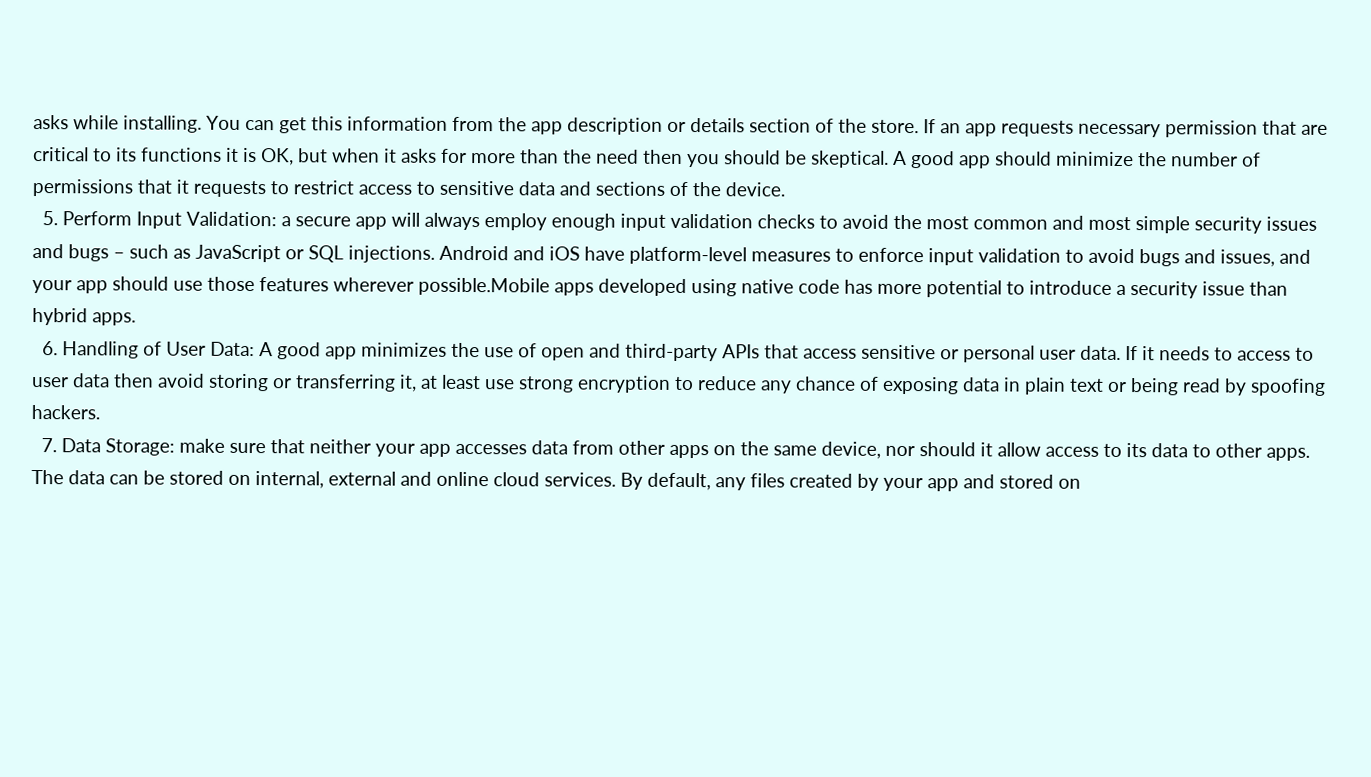asks while installing. You can get this information from the app description or details section of the store. If an app requests necessary permission that are critical to its functions it is OK, but when it asks for more than the need then you should be skeptical. A good app should minimize the number of permissions that it requests to restrict access to sensitive data and sections of the device.
  5. Perform Input Validation: a secure app will always employ enough input validation checks to avoid the most common and most simple security issues and bugs – such as JavaScript or SQL injections. Android and iOS have platform-level measures to enforce input validation to avoid bugs and issues, and your app should use those features wherever possible.Mobile apps developed using native code has more potential to introduce a security issue than hybrid apps.
  6. Handling of User Data: A good app minimizes the use of open and third-party APIs that access sensitive or personal user data. If it needs to access to user data then avoid storing or transferring it, at least use strong encryption to reduce any chance of exposing data in plain text or being read by spoofing hackers.
  7. Data Storage: make sure that neither your app accesses data from other apps on the same device, nor should it allow access to its data to other apps. The data can be stored on internal, external and online cloud services. By default, any files created by your app and stored on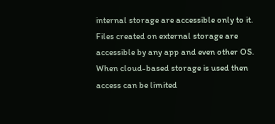internal storage are accessible only to it. Files created on external storage are accessible by any app and even other OS. When cloud-based storage is used then access can be limited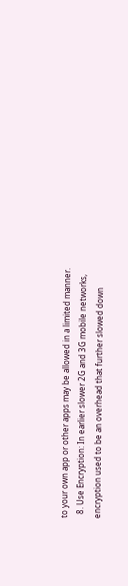to your own app or other apps may be allowed in a limited manner.
  8. Use Encryption: In earlier slower 2G and 3G mobile networks, encryption used to be an overhead that further slowed down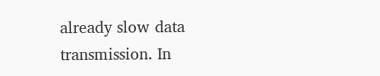already slow data transmission. In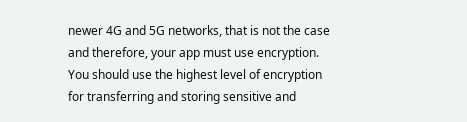newer 4G and 5G networks, that is not the case and therefore, your app must use encryption. You should use the highest level of encryption for transferring and storing sensitive and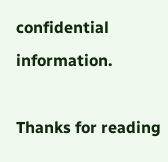confidential information.

Thanks for reading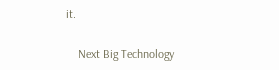it.

    Next Big Technology